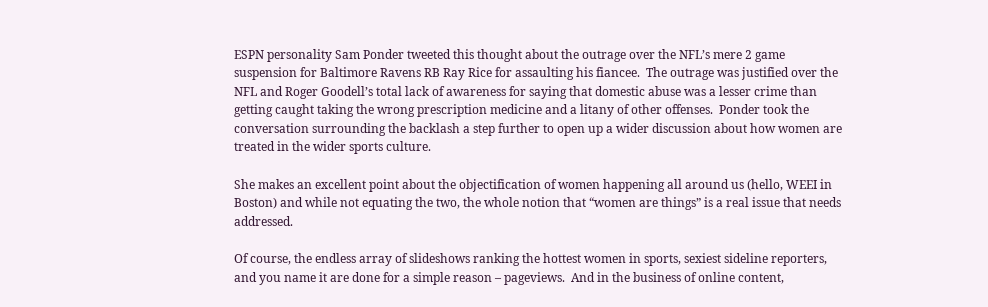ESPN personality Sam Ponder tweeted this thought about the outrage over the NFL’s mere 2 game suspension for Baltimore Ravens RB Ray Rice for assaulting his fiancee.  The outrage was justified over the NFL and Roger Goodell’s total lack of awareness for saying that domestic abuse was a lesser crime than getting caught taking the wrong prescription medicine and a litany of other offenses.  Ponder took the conversation surrounding the backlash a step further to open up a wider discussion about how women are treated in the wider sports culture.

She makes an excellent point about the objectification of women happening all around us (hello, WEEI in Boston) and while not equating the two, the whole notion that “women are things” is a real issue that needs addressed.

Of course, the endless array of slideshows ranking the hottest women in sports, sexiest sideline reporters, and you name it are done for a simple reason – pageviews.  And in the business of online content,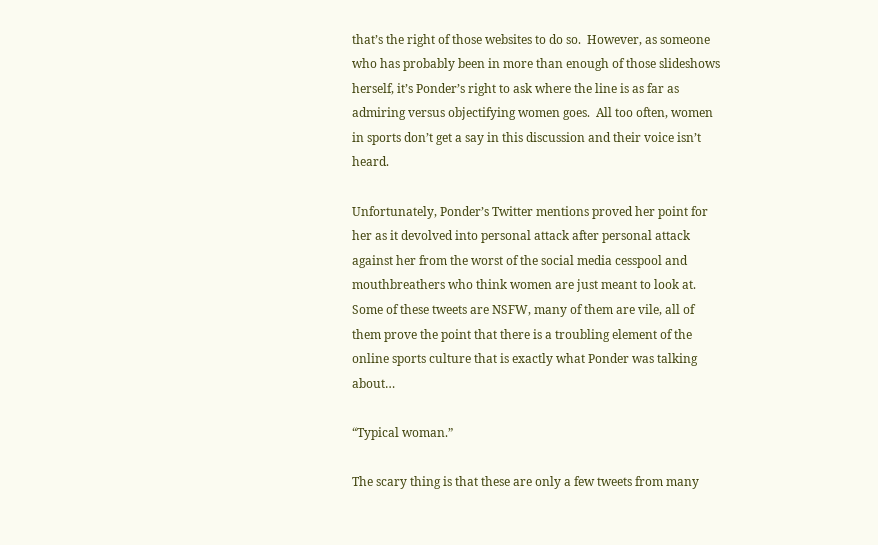that’s the right of those websites to do so.  However, as someone who has probably been in more than enough of those slideshows herself, it’s Ponder’s right to ask where the line is as far as admiring versus objectifying women goes.  All too often, women in sports don’t get a say in this discussion and their voice isn’t heard.

Unfortunately, Ponder’s Twitter mentions proved her point for her as it devolved into personal attack after personal attack against her from the worst of the social media cesspool and mouthbreathers who think women are just meant to look at.  Some of these tweets are NSFW, many of them are vile, all of them prove the point that there is a troubling element of the online sports culture that is exactly what Ponder was talking about…

“Typical woman.”

The scary thing is that these are only a few tweets from many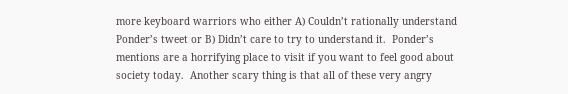more keyboard warriors who either A) Couldn’t rationally understand Ponder’s tweet or B) Didn’t care to try to understand it.  Ponder’s mentions are a horrifying place to visit if you want to feel good about society today.  Another scary thing is that all of these very angry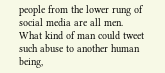people from the lower rung of social media are all men.  What kind of man could tweet such abuse to another human being,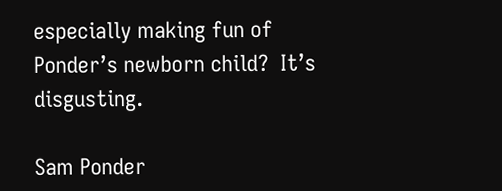especially making fun of Ponder’s newborn child?  It’s disgusting.

Sam Ponder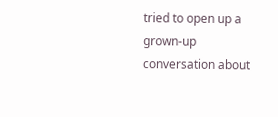tried to open up a grown-up conversation about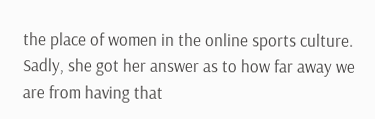the place of women in the online sports culture.  Sadly, she got her answer as to how far away we are from having that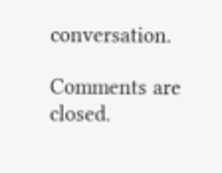conversation.

Comments are closed.